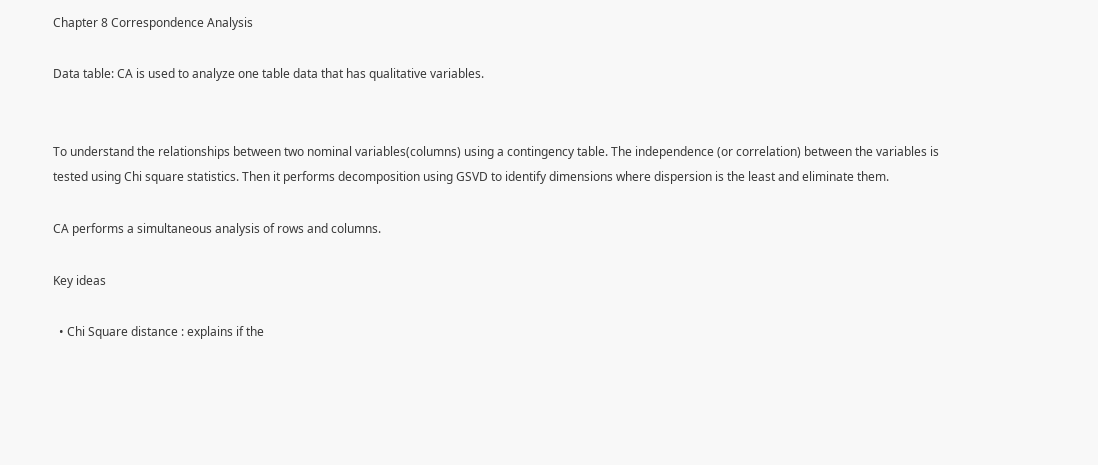Chapter 8 Correspondence Analysis

Data table: CA is used to analyze one table data that has qualitative variables.


To understand the relationships between two nominal variables(columns) using a contingency table. The independence (or correlation) between the variables is tested using Chi square statistics. Then it performs decomposition using GSVD to identify dimensions where dispersion is the least and eliminate them.

CA performs a simultaneous analysis of rows and columns.

Key ideas

  • Chi Square distance : explains if the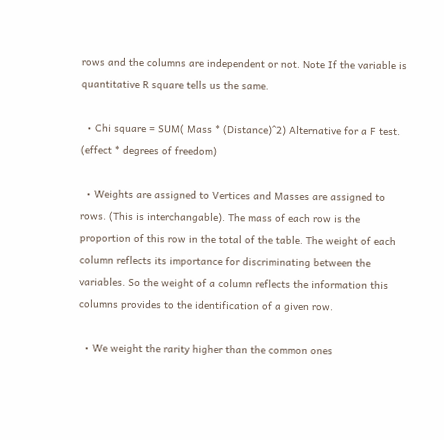rows and the columns are independent or not. Note If the variable is quantitative R square tells us the same.

  • Chi square = SUM( Mass * (Distance)^2) Alternative for a F test. (effect * degrees of freedom)

  • Weights are assigned to Vertices and Masses are assigned to rows. (This is interchangable). The mass of each row is the proportion of this row in the total of the table. The weight of each column reflects its importance for discriminating between the variables. So the weight of a column reflects the information this columns provides to the identification of a given row.

  • We weight the rarity higher than the common ones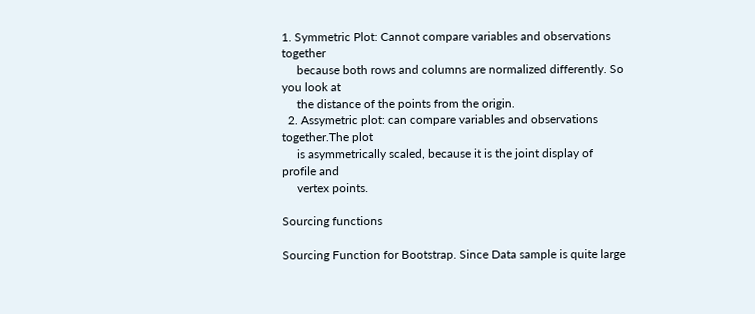1. Symmetric Plot: Cannot compare variables and observations together
     because both rows and columns are normalized differently. So you look at
     the distance of the points from the origin.
  2. Assymetric plot: can compare variables and observations together.The plot
     is asymmetrically scaled, because it is the joint display of profile and
     vertex points.

Sourcing functions

Sourcing Function for Bootstrap. Since Data sample is quite large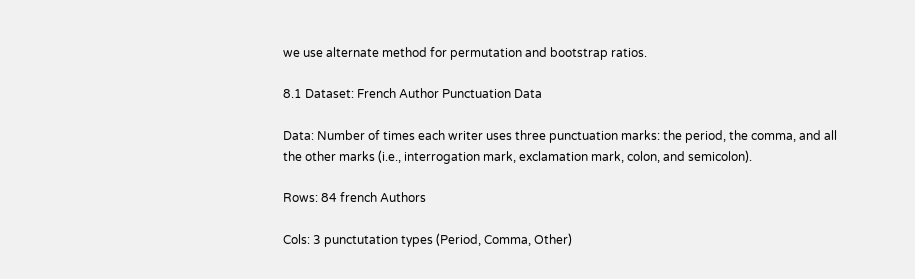we use alternate method for permutation and bootstrap ratios.

8.1 Dataset: French Author Punctuation Data

Data: Number of times each writer uses three punctuation marks: the period, the comma, and all the other marks (i.e., interrogation mark, exclamation mark, colon, and semicolon).

Rows: 84 french Authors

Cols: 3 punctutation types (Period, Comma, Other)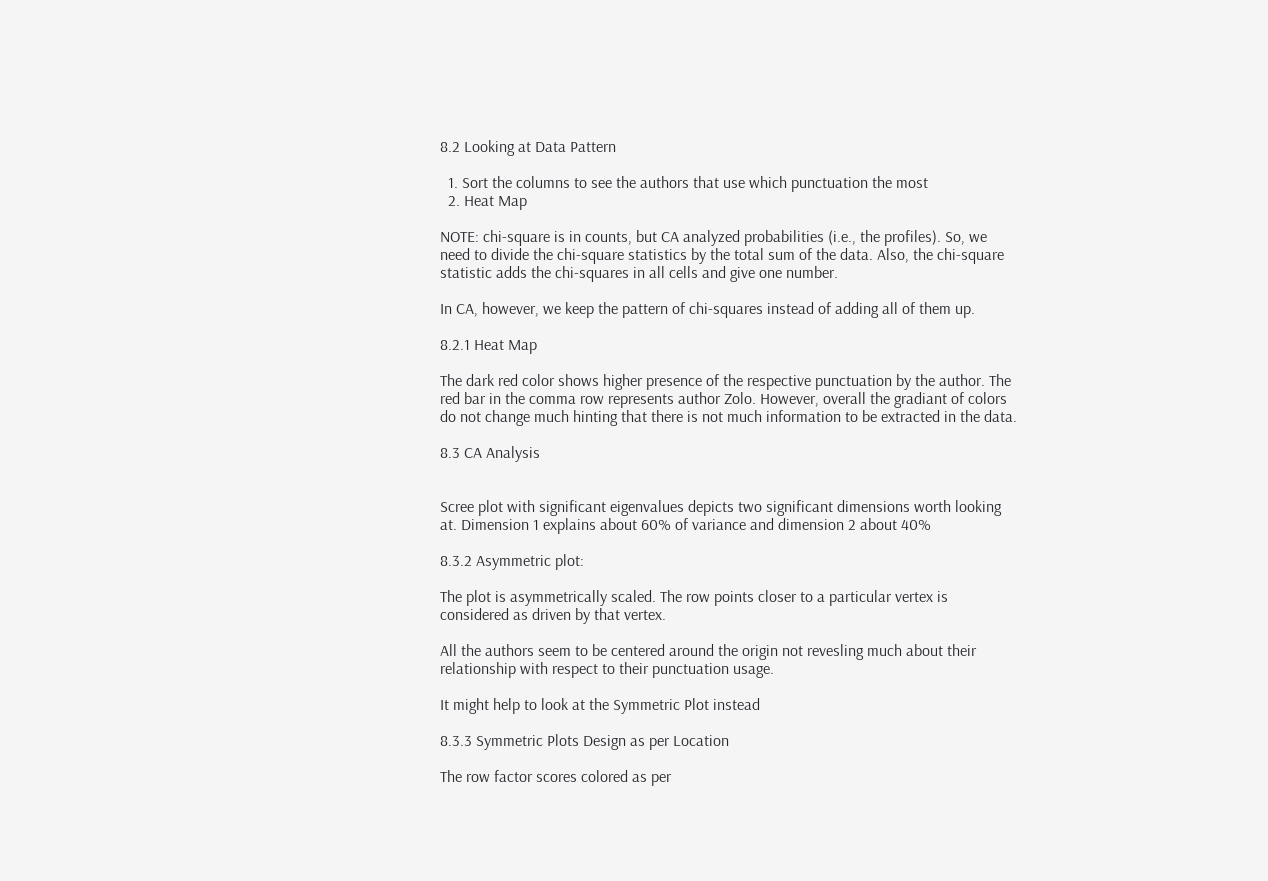8.2 Looking at Data Pattern

  1. Sort the columns to see the authors that use which punctuation the most
  2. Heat Map

NOTE: chi-square is in counts, but CA analyzed probabilities (i.e., the profiles). So, we need to divide the chi-square statistics by the total sum of the data. Also, the chi-square statistic adds the chi-squares in all cells and give one number.

In CA, however, we keep the pattern of chi-squares instead of adding all of them up.

8.2.1 Heat Map

The dark red color shows higher presence of the respective punctuation by the author. The red bar in the comma row represents author Zolo. However, overall the gradiant of colors do not change much hinting that there is not much information to be extracted in the data.

8.3 CA Analysis


Scree plot with significant eigenvalues depicts two significant dimensions worth looking at. Dimension 1 explains about 60% of variance and dimension 2 about 40%

8.3.2 Asymmetric plot:

The plot is asymmetrically scaled. The row points closer to a particular vertex is considered as driven by that vertex.

All the authors seem to be centered around the origin not revesling much about their relationship with respect to their punctuation usage.

It might help to look at the Symmetric Plot instead

8.3.3 Symmetric Plots Design as per Location

The row factor scores colored as per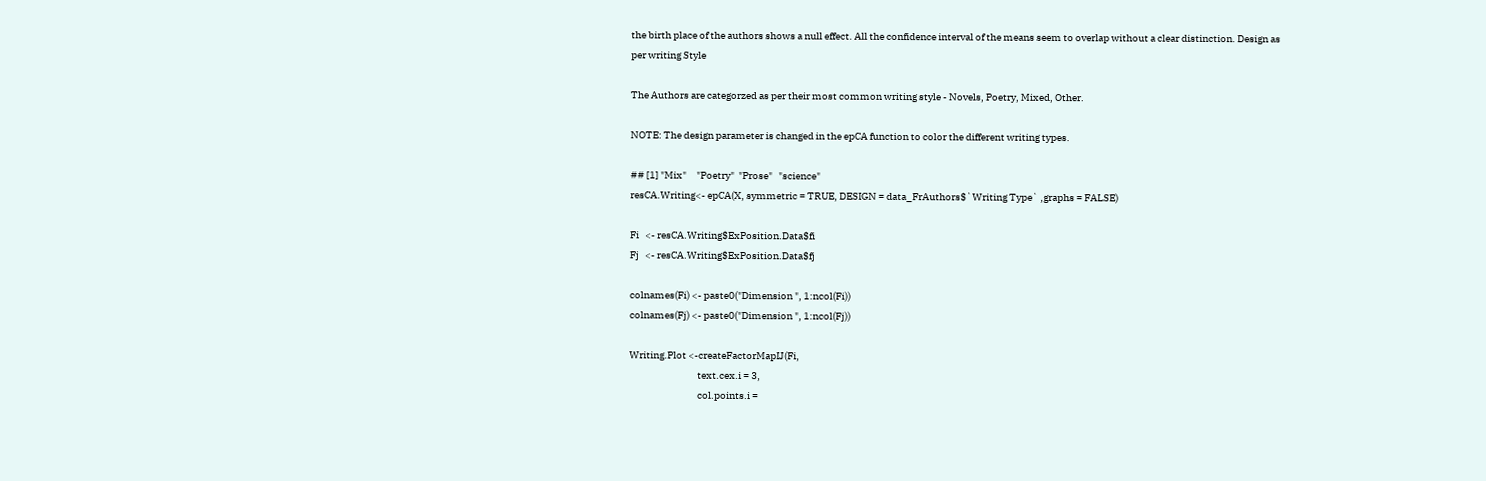the birth place of the authors shows a null effect. All the confidence interval of the means seem to overlap without a clear distinction. Design as per writing Style

The Authors are categorzed as per their most common writing style - Novels, Poetry, Mixed, Other.

NOTE: The design parameter is changed in the epCA function to color the different writing types.

## [1] "Mix"     "Poetry"  "Prose"   "science"
resCA.Writing<- epCA(X, symmetric = TRUE, DESIGN = data_FrAuthors$`Writing Type` ,graphs = FALSE)

Fi   <- resCA.Writing$ExPosition.Data$fi
Fj   <- resCA.Writing$ExPosition.Data$fj

colnames(Fi) <- paste0("Dimension ", 1:ncol(Fi))
colnames(Fj) <- paste0("Dimension ", 1:ncol(Fj))

Writing.Plot <-createFactorMapIJ(Fi,
                                  text.cex.i = 3,
                                  col.points.i =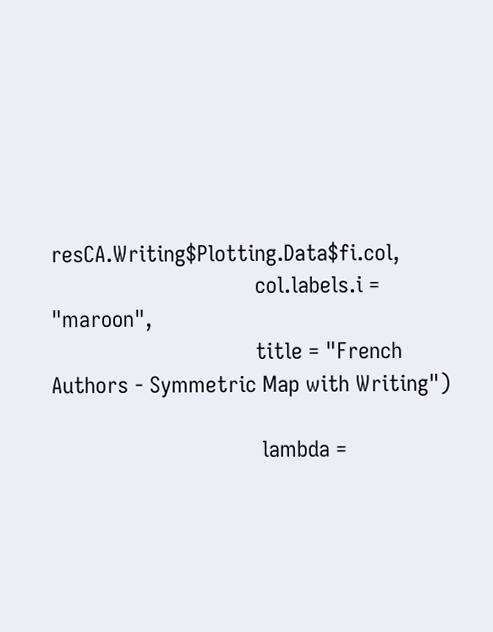resCA.Writing$Plotting.Data$fi.col,
                                  col.labels.i = "maroon",
                                  title = "French Authors - Symmetric Map with Writing")

                                   lambda =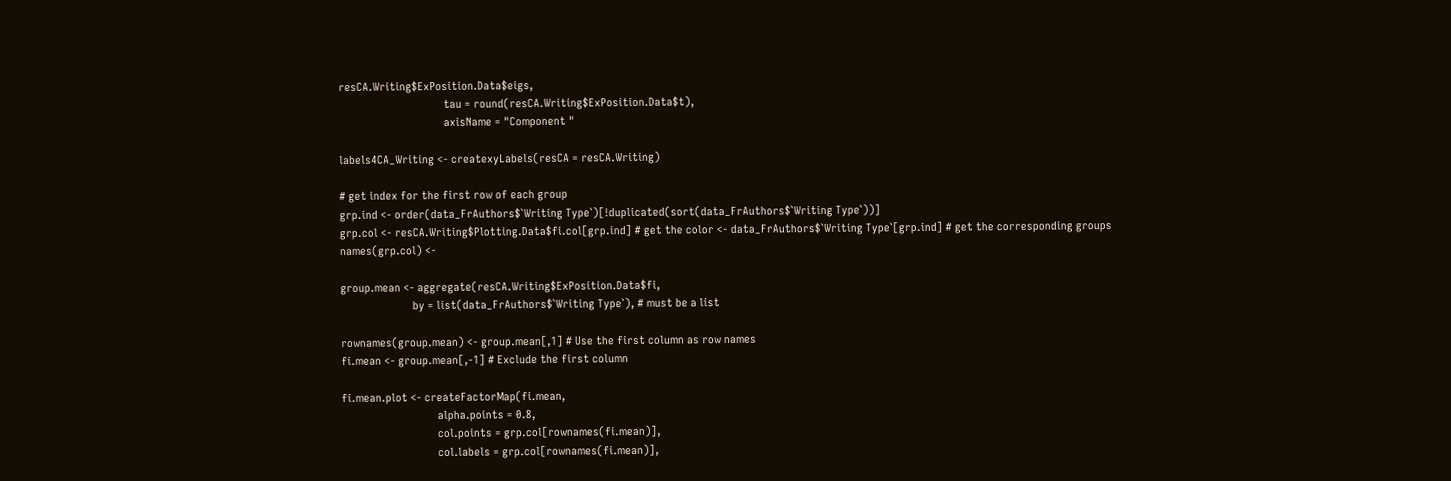resCA.Writing$ExPosition.Data$eigs,
                                   tau = round(resCA.Writing$ExPosition.Data$t),
                                   axisName = "Component "

labels4CA_Writing <- createxyLabels(resCA = resCA.Writing)

# get index for the first row of each group
grp.ind <- order(data_FrAuthors$`Writing Type`)[!duplicated(sort(data_FrAuthors$`Writing Type`))]
grp.col <- resCA.Writing$Plotting.Data$fi.col[grp.ind] # get the color <- data_FrAuthors$`Writing Type`[grp.ind] # get the corresponding groups
names(grp.col) <-

group.mean <- aggregate(resCA.Writing$ExPosition.Data$fi,
                        by = list(data_FrAuthors$`Writing Type`), # must be a list

rownames(group.mean) <- group.mean[,1] # Use the first column as row names
fi.mean <- group.mean[,-1] # Exclude the first column

fi.mean.plot <- createFactorMap(fi.mean,
                                alpha.points = 0.8,
                                col.points = grp.col[rownames(fi.mean)],
                                col.labels = grp.col[rownames(fi.mean)],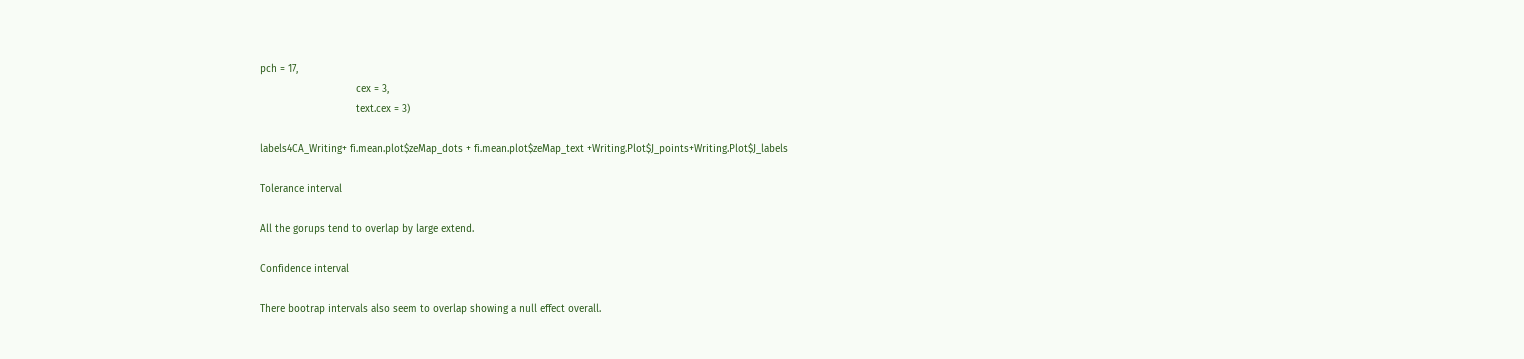pch = 17,
                                cex = 3,
                                text.cex = 3)

labels4CA_Writing+ fi.mean.plot$zeMap_dots + fi.mean.plot$zeMap_text +Writing.Plot$J_points+Writing.Plot$J_labels

Tolerance interval

All the gorups tend to overlap by large extend.

Confidence interval

There bootrap intervals also seem to overlap showing a null effect overall.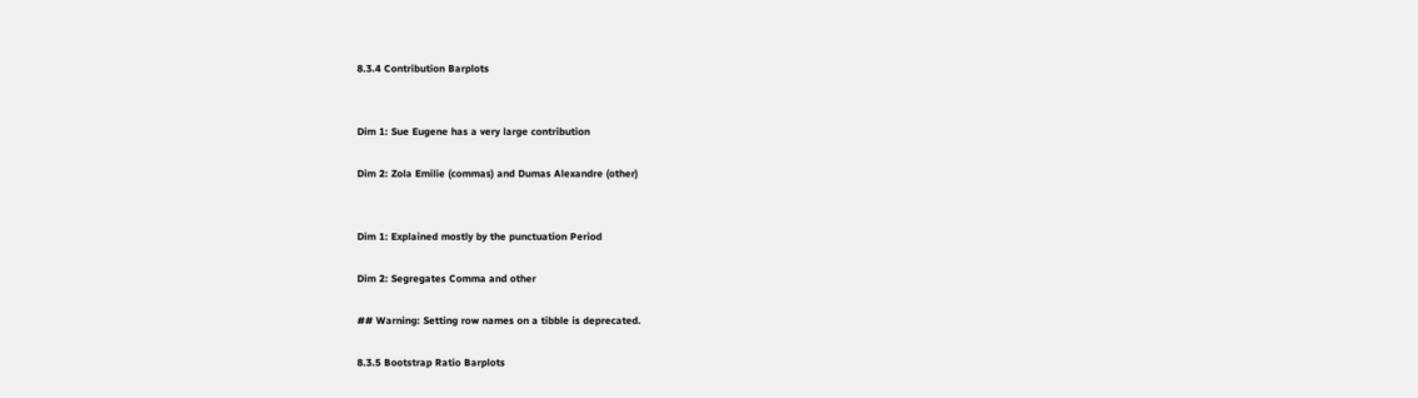8.3.4 Contribution Barplots


Dim 1: Sue Eugene has a very large contribution

Dim 2: Zola Emilie (commas) and Dumas Alexandre (other)


Dim 1: Explained mostly by the punctuation Period

Dim 2: Segregates Comma and other

## Warning: Setting row names on a tibble is deprecated.

8.3.5 Bootstrap Ratio Barplots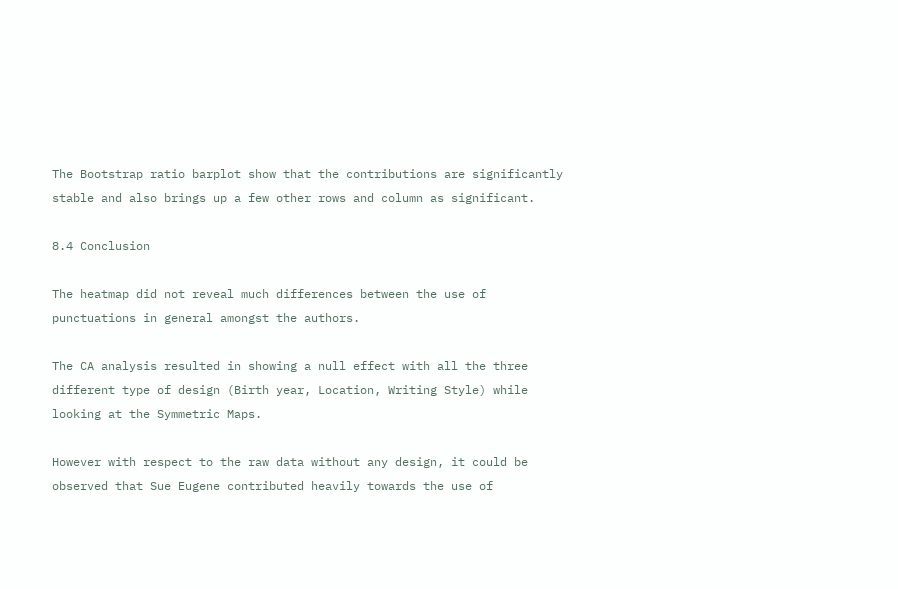The Bootstrap ratio barplot show that the contributions are significantly stable and also brings up a few other rows and column as significant.

8.4 Conclusion

The heatmap did not reveal much differences between the use of punctuations in general amongst the authors.

The CA analysis resulted in showing a null effect with all the three different type of design (Birth year, Location, Writing Style) while looking at the Symmetric Maps.

However with respect to the raw data without any design, it could be observed that Sue Eugene contributed heavily towards the use of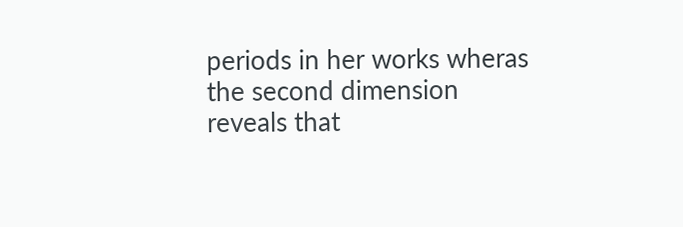periods in her works wheras the second dimension reveals that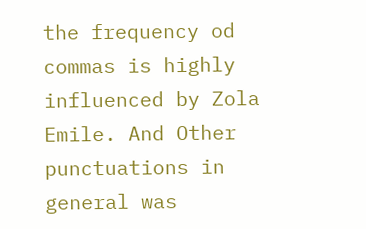the frequency od commas is highly influenced by Zola Emile. And Other punctuations in general was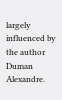largely influenced by the author Duman Alexandre.